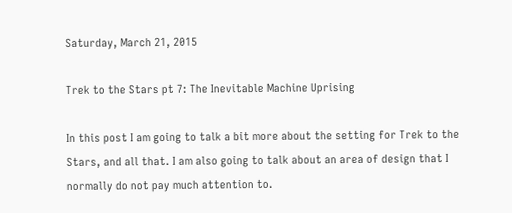Saturday, March 21, 2015

Trek to the Stars pt 7: The Inevitable Machine Uprising

In this post I am going to talk a bit more about the setting for Trek to the Stars, and all that. I am also going to talk about an area of design that I normally do not pay much attention to.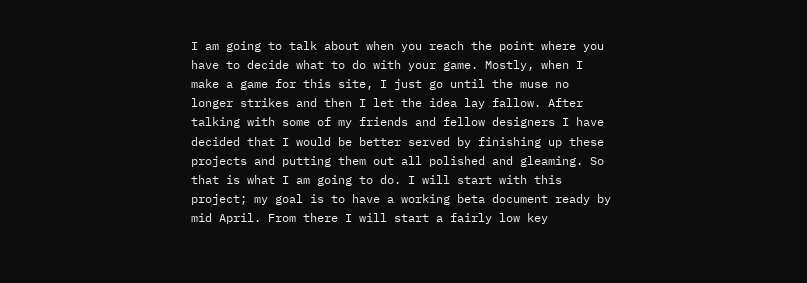I am going to talk about when you reach the point where you have to decide what to do with your game. Mostly, when I make a game for this site, I just go until the muse no longer strikes and then I let the idea lay fallow. After talking with some of my friends and fellow designers I have decided that I would be better served by finishing up these projects and putting them out all polished and gleaming. So that is what I am going to do. I will start with this project; my goal is to have a working beta document ready by mid April. From there I will start a fairly low key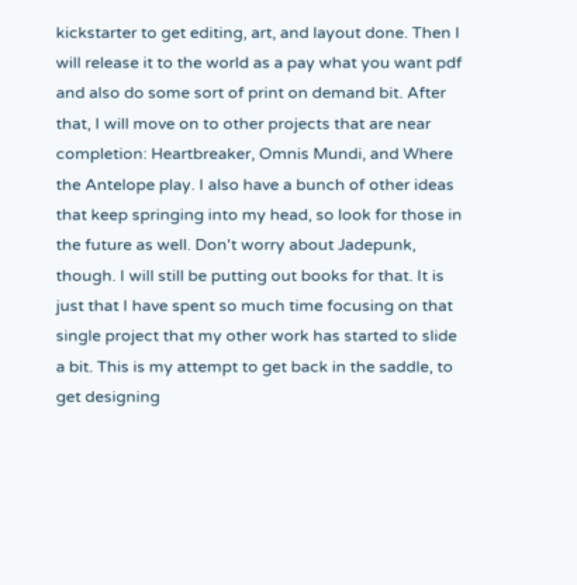kickstarter to get editing, art, and layout done. Then I will release it to the world as a pay what you want pdf and also do some sort of print on demand bit. After that, I will move on to other projects that are near completion: Heartbreaker, Omnis Mundi, and Where the Antelope play. I also have a bunch of other ideas that keep springing into my head, so look for those in the future as well. Don't worry about Jadepunk, though. I will still be putting out books for that. It is just that I have spent so much time focusing on that single project that my other work has started to slide a bit. This is my attempt to get back in the saddle, to get designing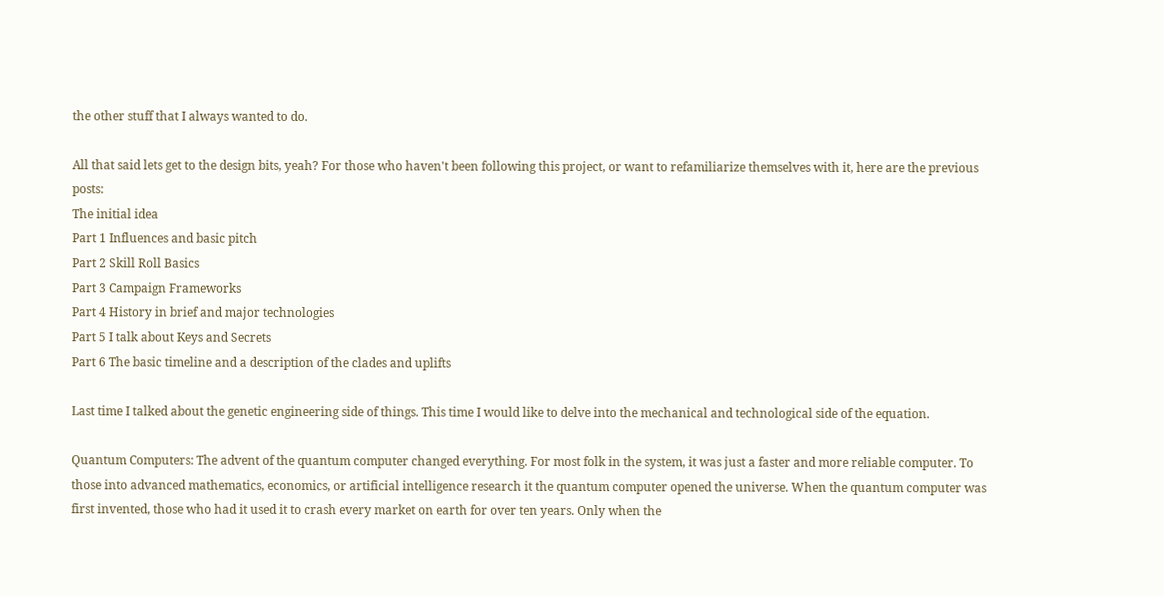the other stuff that I always wanted to do.

All that said lets get to the design bits, yeah? For those who haven't been following this project, or want to refamiliarize themselves with it, here are the previous posts:
The initial idea
Part 1 Influences and basic pitch
Part 2 Skill Roll Basics
Part 3 Campaign Frameworks
Part 4 History in brief and major technologies
Part 5 I talk about Keys and Secrets
Part 6 The basic timeline and a description of the clades and uplifts

Last time I talked about the genetic engineering side of things. This time I would like to delve into the mechanical and technological side of the equation.

Quantum Computers: The advent of the quantum computer changed everything. For most folk in the system, it was just a faster and more reliable computer. To those into advanced mathematics, economics, or artificial intelligence research it the quantum computer opened the universe. When the quantum computer was first invented, those who had it used it to crash every market on earth for over ten years. Only when the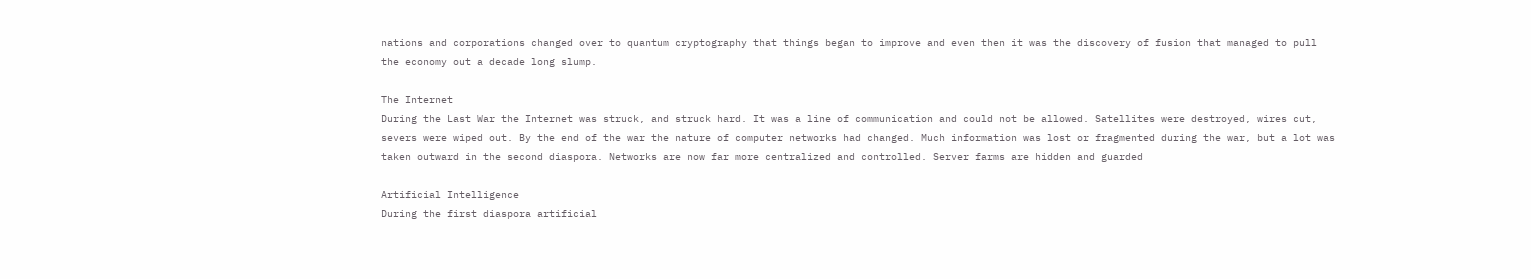nations and corporations changed over to quantum cryptography that things began to improve and even then it was the discovery of fusion that managed to pull the economy out a decade long slump.

The Internet
During the Last War the Internet was struck, and struck hard. It was a line of communication and could not be allowed. Satellites were destroyed, wires cut, severs were wiped out. By the end of the war the nature of computer networks had changed. Much information was lost or fragmented during the war, but a lot was taken outward in the second diaspora. Networks are now far more centralized and controlled. Server farms are hidden and guarded

Artificial Intelligence
During the first diaspora artificial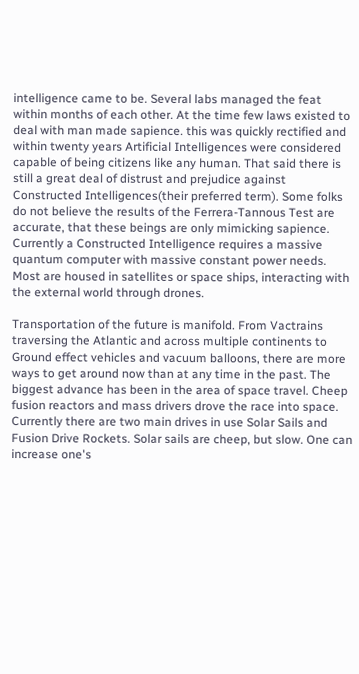intelligence came to be. Several labs managed the feat within months of each other. At the time few laws existed to deal with man made sapience. this was quickly rectified and within twenty years Artificial Intelligences were considered capable of being citizens like any human. That said there is still a great deal of distrust and prejudice against Constructed Intelligences(their preferred term). Some folks do not believe the results of the Ferrera-Tannous Test are accurate, that these beings are only mimicking sapience. Currently a Constructed Intelligence requires a massive quantum computer with massive constant power needs. Most are housed in satellites or space ships, interacting with the external world through drones.

Transportation of the future is manifold. From Vactrains traversing the Atlantic and across multiple continents to Ground effect vehicles and vacuum balloons, there are more ways to get around now than at any time in the past. The biggest advance has been in the area of space travel. Cheep fusion reactors and mass drivers drove the race into space. Currently there are two main drives in use Solar Sails and Fusion Drive Rockets. Solar sails are cheep, but slow. One can increase one's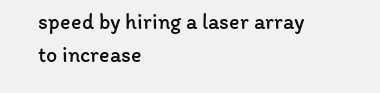speed by hiring a laser array to increase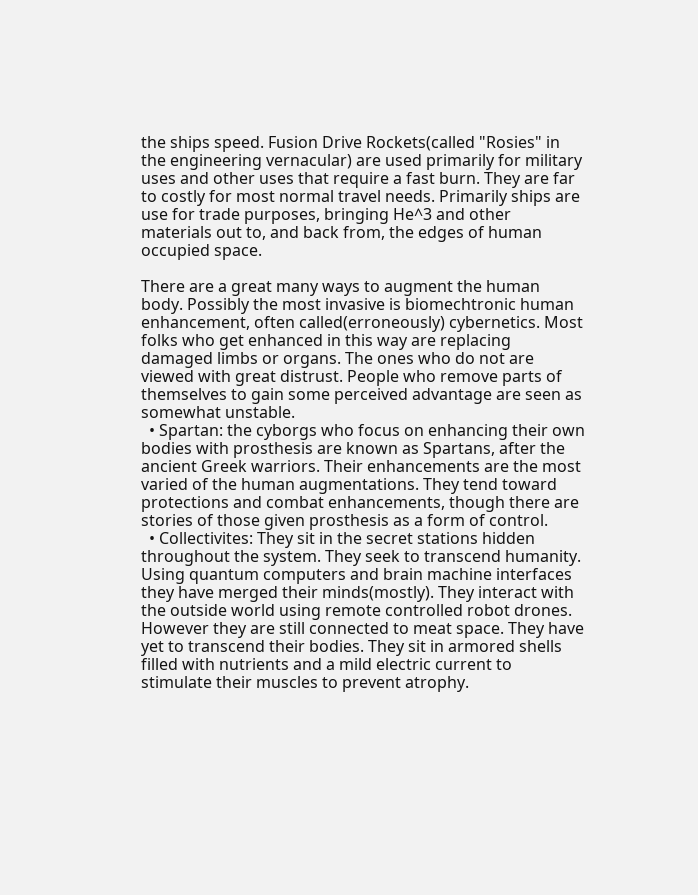the ships speed. Fusion Drive Rockets(called "Rosies" in the engineering vernacular) are used primarily for military uses and other uses that require a fast burn. They are far to costly for most normal travel needs. Primarily ships are use for trade purposes, bringing He^3 and other materials out to, and back from, the edges of human occupied space.

There are a great many ways to augment the human body. Possibly the most invasive is biomechtronic human enhancement, often called(erroneously) cybernetics. Most folks who get enhanced in this way are replacing damaged limbs or organs. The ones who do not are viewed with great distrust. People who remove parts of themselves to gain some perceived advantage are seen as somewhat unstable.
  • Spartan: the cyborgs who focus on enhancing their own bodies with prosthesis are known as Spartans, after the ancient Greek warriors. Their enhancements are the most varied of the human augmentations. They tend toward protections and combat enhancements, though there are stories of those given prosthesis as a form of control.
  • Collectivites: They sit in the secret stations hidden throughout the system. They seek to transcend humanity. Using quantum computers and brain machine interfaces they have merged their minds(mostly). They interact with the outside world using remote controlled robot drones. However they are still connected to meat space. They have yet to transcend their bodies. They sit in armored shells filled with nutrients and a mild electric current to stimulate their muscles to prevent atrophy.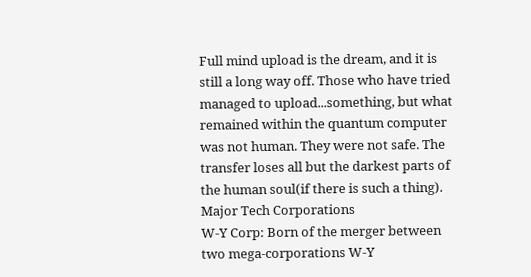Full mind upload is the dream, and it is still a long way off. Those who have tried managed to upload...something, but what remained within the quantum computer was not human. They were not safe. The transfer loses all but the darkest parts of the human soul(if there is such a thing).
Major Tech Corporations
W-Y Corp: Born of the merger between two mega-corporations W-Y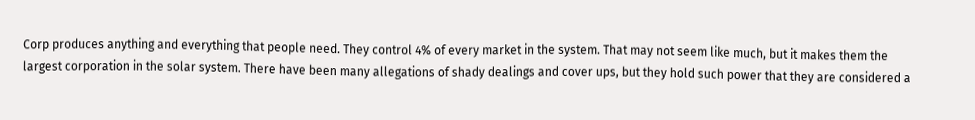Corp produces anything and everything that people need. They control 4% of every market in the system. That may not seem like much, but it makes them the largest corporation in the solar system. There have been many allegations of shady dealings and cover ups, but they hold such power that they are considered a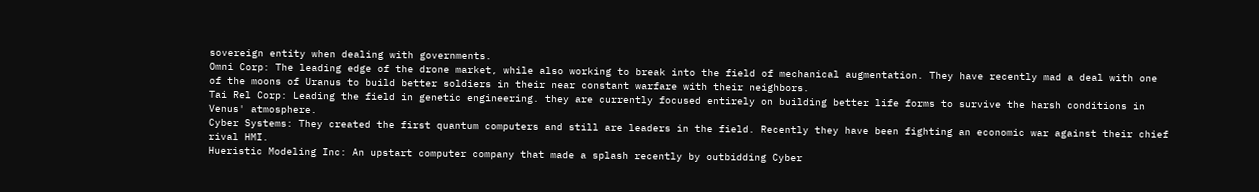sovereign entity when dealing with governments.
Omni Corp: The leading edge of the drone market, while also working to break into the field of mechanical augmentation. They have recently mad a deal with one of the moons of Uranus to build better soldiers in their near constant warfare with their neighbors.
Tai Rel Corp: Leading the field in genetic engineering. they are currently focused entirely on building better life forms to survive the harsh conditions in Venus' atmosphere.
Cyber Systems: They created the first quantum computers and still are leaders in the field. Recently they have been fighting an economic war against their chief rival HMI.
Hueristic Modeling Inc: An upstart computer company that made a splash recently by outbidding Cyber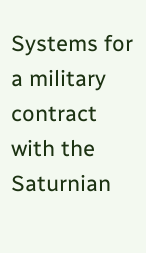Systems for a military contract with the Saturnian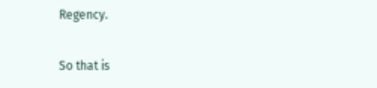Regency.

So that is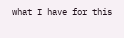what I have for this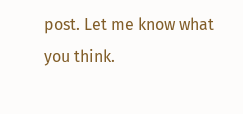post. Let me know what you think.